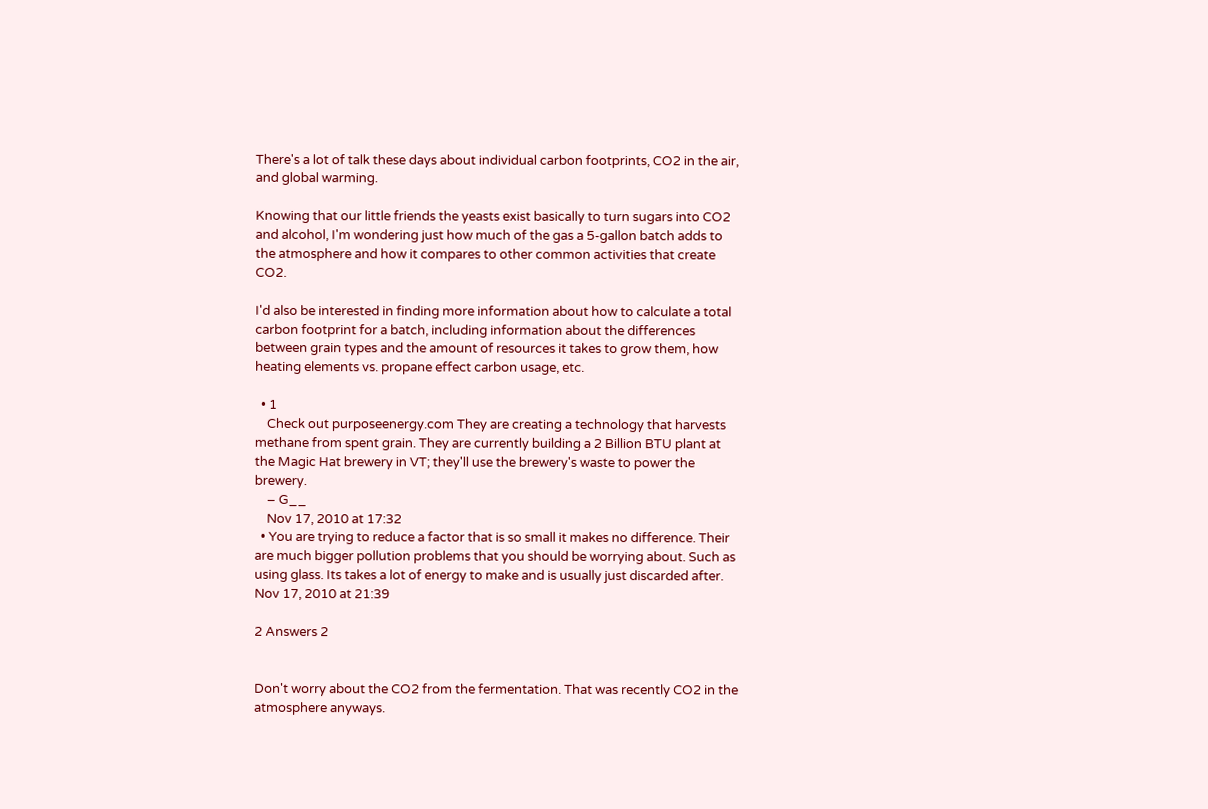There's a lot of talk these days about individual carbon footprints, CO2 in the air, and global warming.

Knowing that our little friends the yeasts exist basically to turn sugars into CO2 and alcohol, I'm wondering just how much of the gas a 5-gallon batch adds to the atmosphere and how it compares to other common activities that create CO2.

I'd also be interested in finding more information about how to calculate a total carbon footprint for a batch, including information about the differences between grain types and the amount of resources it takes to grow them, how heating elements vs. propane effect carbon usage, etc.

  • 1
    Check out purposeenergy.com They are creating a technology that harvests methane from spent grain. They are currently building a 2 Billion BTU plant at the Magic Hat brewery in VT; they'll use the brewery's waste to power the brewery.
    – G__
    Nov 17, 2010 at 17:32
  • You are trying to reduce a factor that is so small it makes no difference. Their are much bigger pollution problems that you should be worrying about. Such as using glass. Its takes a lot of energy to make and is usually just discarded after. Nov 17, 2010 at 21:39

2 Answers 2


Don't worry about the CO2 from the fermentation. That was recently CO2 in the atmosphere anyways.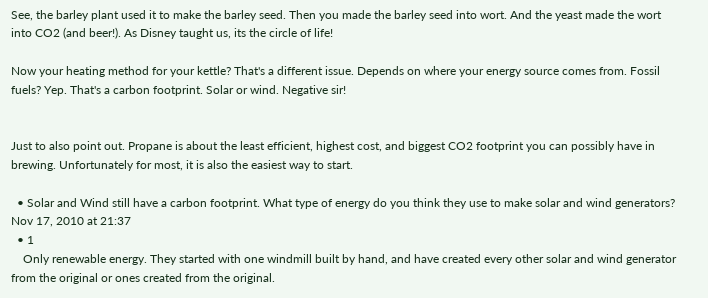See, the barley plant used it to make the barley seed. Then you made the barley seed into wort. And the yeast made the wort into CO2 (and beer!). As Disney taught us, its the circle of life!

Now your heating method for your kettle? That's a different issue. Depends on where your energy source comes from. Fossil fuels? Yep. That's a carbon footprint. Solar or wind. Negative sir!


Just to also point out. Propane is about the least efficient, highest cost, and biggest CO2 footprint you can possibly have in brewing. Unfortunately for most, it is also the easiest way to start.

  • Solar and Wind still have a carbon footprint. What type of energy do you think they use to make solar and wind generators? Nov 17, 2010 at 21:37
  • 1
    Only renewable energy. They started with one windmill built by hand, and have created every other solar and wind generator from the original or ones created from the original.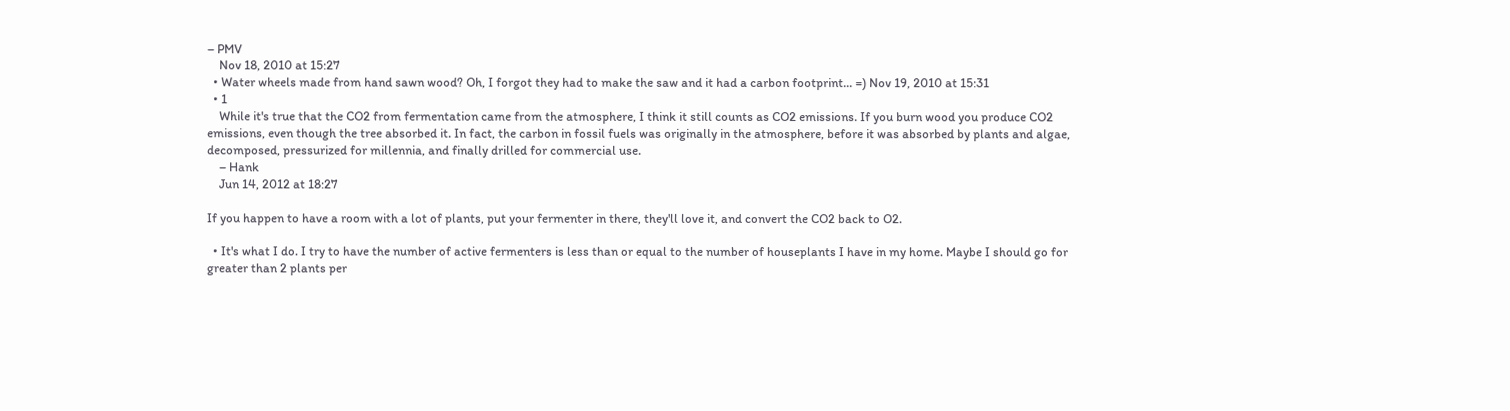– PMV
    Nov 18, 2010 at 15:27
  • Water wheels made from hand sawn wood? Oh, I forgot they had to make the saw and it had a carbon footprint... =) Nov 19, 2010 at 15:31
  • 1
    While it's true that the CO2 from fermentation came from the atmosphere, I think it still counts as CO2 emissions. If you burn wood you produce CO2 emissions, even though the tree absorbed it. In fact, the carbon in fossil fuels was originally in the atmosphere, before it was absorbed by plants and algae, decomposed, pressurized for millennia, and finally drilled for commercial use.
    – Hank
    Jun 14, 2012 at 18:27

If you happen to have a room with a lot of plants, put your fermenter in there, they'll love it, and convert the CO2 back to O2.

  • It's what I do. I try to have the number of active fermenters is less than or equal to the number of houseplants I have in my home. Maybe I should go for greater than 2 plants per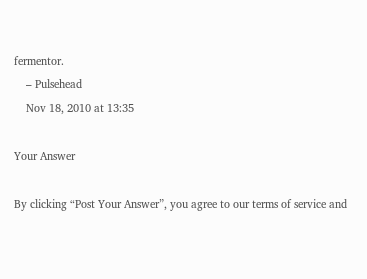fermentor.
    – Pulsehead
    Nov 18, 2010 at 13:35

Your Answer

By clicking “Post Your Answer”, you agree to our terms of service and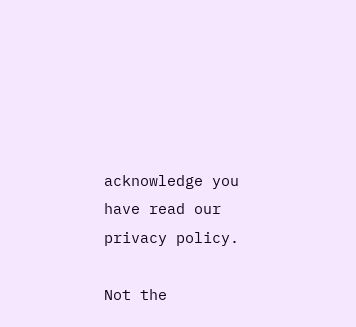acknowledge you have read our privacy policy.

Not the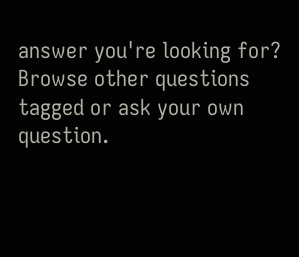answer you're looking for? Browse other questions tagged or ask your own question.